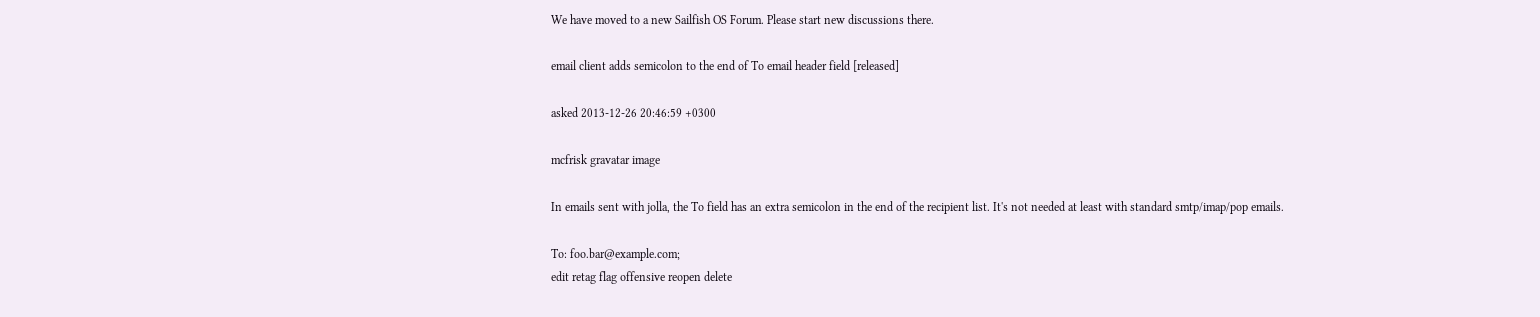We have moved to a new Sailfish OS Forum. Please start new discussions there.

email client adds semicolon to the end of To email header field [released]

asked 2013-12-26 20:46:59 +0300

mcfrisk gravatar image

In emails sent with jolla, the To field has an extra semicolon in the end of the recipient list. It's not needed at least with standard smtp/imap/pop emails.

To: foo.bar@example.com;
edit retag flag offensive reopen delete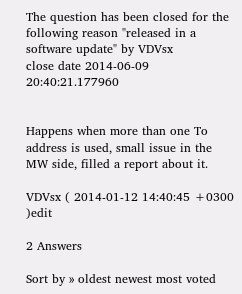The question has been closed for the following reason "released in a software update" by VDVsx
close date 2014-06-09 20:40:21.177960


Happens when more than one To address is used, small issue in the MW side, filled a report about it.

VDVsx ( 2014-01-12 14:40:45 +0300 )edit

2 Answers

Sort by » oldest newest most voted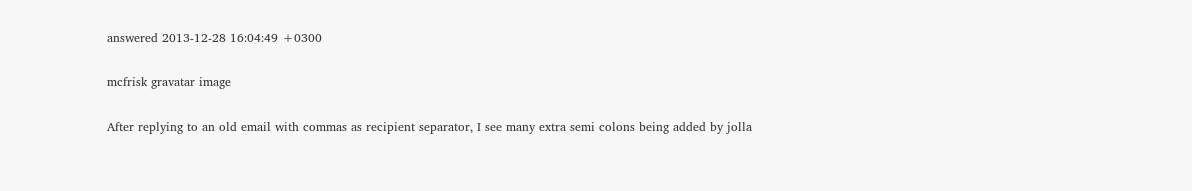answered 2013-12-28 16:04:49 +0300

mcfrisk gravatar image

After replying to an old email with commas as recipient separator, I see many extra semi colons being added by jolla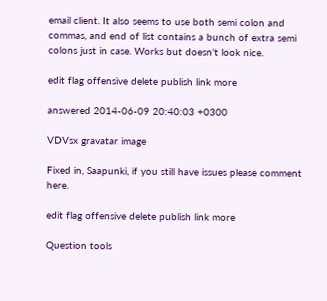email client. It also seems to use both semi colon and commas, and end of list contains a bunch of extra semi colons just in case. Works but doesn't look nice.

edit flag offensive delete publish link more

answered 2014-06-09 20:40:03 +0300

VDVsx gravatar image

Fixed in, Saapunki, if you still have issues please comment here.

edit flag offensive delete publish link more

Question tools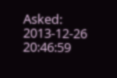Asked: 2013-12-26 20:46:59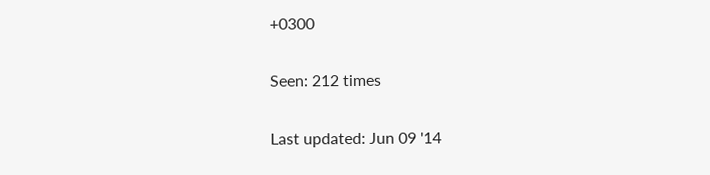+0300

Seen: 212 times

Last updated: Jun 09 '14